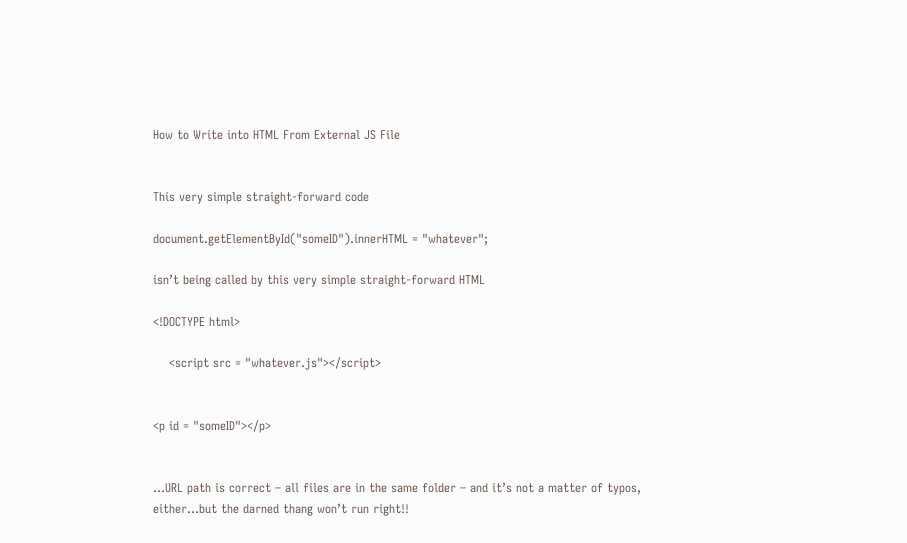How to Write into HTML From External JS File


This very simple straight-forward code

document.getElementById("someID").innerHTML = "whatever";

isn’t being called by this very simple straight-forward HTML

<!DOCTYPE html>

    <script src = "whatever.js"></script>


<p id = "someID"></p>


…URL path is correct – all files are in the same folder – and it’s not a matter of typos, either…but the darned thang won’t run right!!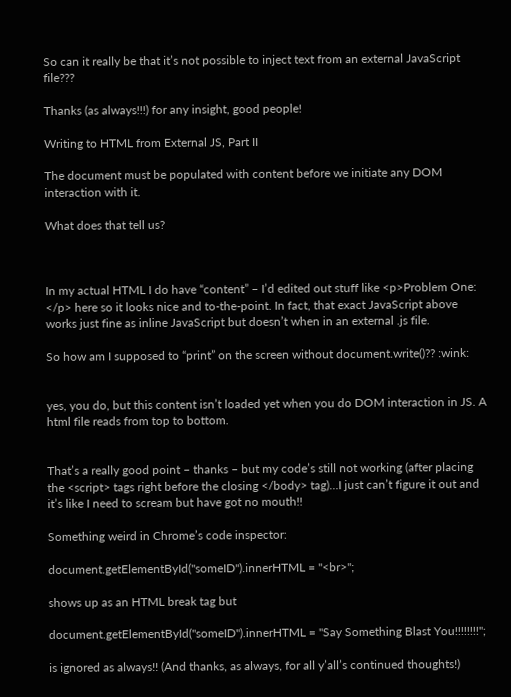So can it really be that it’s not possible to inject text from an external JavaScript file???

Thanks (as always!!!) for any insight, good people!

Writing to HTML from External JS, Part II

The document must be populated with content before we initiate any DOM interaction with it.

What does that tell us?



In my actual HTML I do have “content” – I’d edited out stuff like <p>Problem One: </p> here so it looks nice and to-the-point. In fact, that exact JavaScript above works just fine as inline JavaScript but doesn’t when in an external .js file.

So how am I supposed to “print” on the screen without document.write()?? :wink:


yes, you do, but this content isn’t loaded yet when you do DOM interaction in JS. A html file reads from top to bottom.


That’s a really good point – thanks – but my code’s still not working (after placing the <script> tags right before the closing </body> tag)…I just can’t figure it out and it’s like I need to scream but have got no mouth!!

Something weird in Chrome’s code inspector:

document.getElementById("someID").innerHTML = "<br>";

shows up as an HTML break tag but

document.getElementById("someID").innerHTML = "Say Something Blast You!!!!!!!!";

is ignored as always!! (And thanks, as always, for all y’all’s continued thoughts!)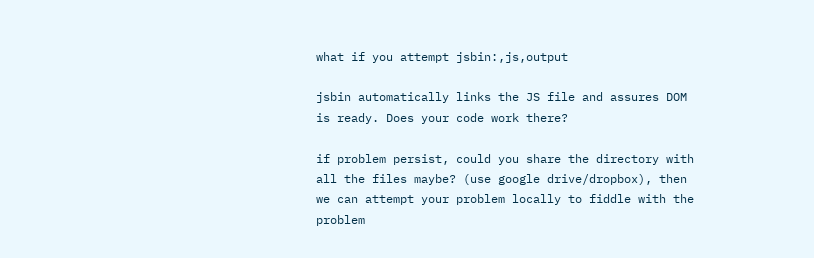what if you attempt jsbin:,js,output

jsbin automatically links the JS file and assures DOM is ready. Does your code work there?

if problem persist, could you share the directory with all the files maybe? (use google drive/dropbox), then we can attempt your problem locally to fiddle with the problem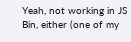Yeah, not working in JS Bin, either (one of my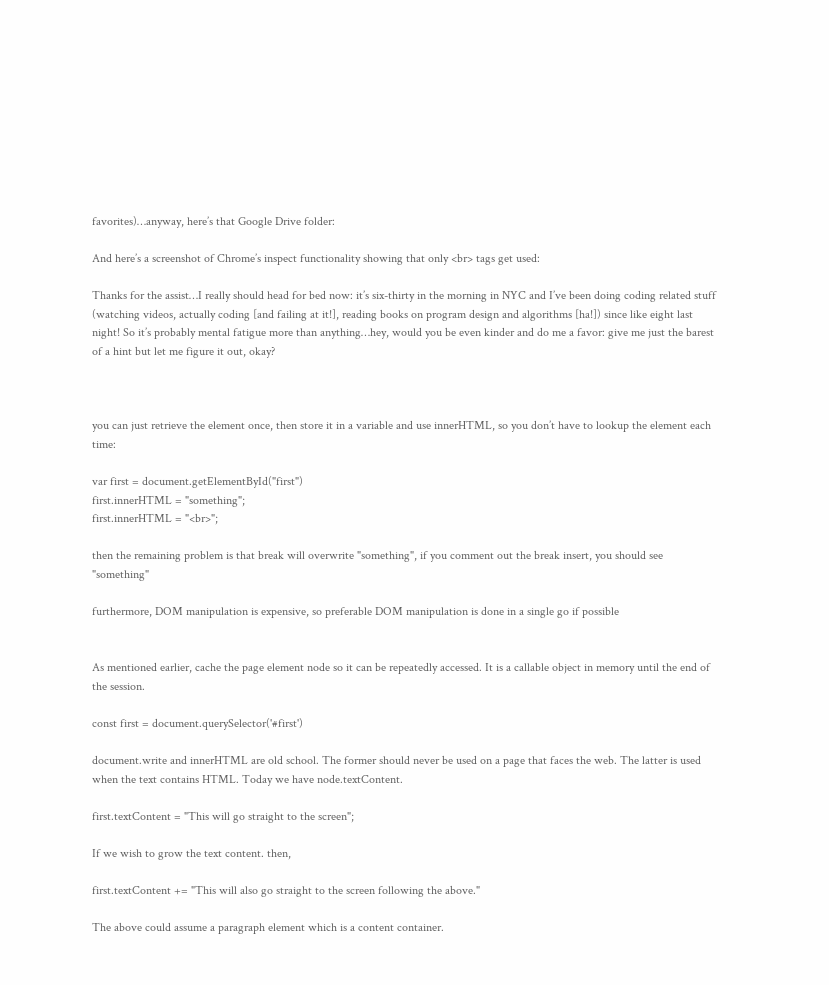favorites)…anyway, here’s that Google Drive folder:

And here’s a screenshot of Chrome’s inspect functionality showing that only <br> tags get used:

Thanks for the assist…I really should head for bed now: it’s six-thirty in the morning in NYC and I’ve been doing coding related stuff (watching videos, actually coding [and failing at it!], reading books on program design and algorithms [ha!]) since like eight last night! So it’s probably mental fatigue more than anything…hey, would you be even kinder and do me a favor: give me just the barest of a hint but let me figure it out, okay?



you can just retrieve the element once, then store it in a variable and use innerHTML, so you don’t have to lookup the element each time:

var first = document.getElementById("first")
first.innerHTML = "something";
first.innerHTML = "<br>";

then the remaining problem is that break will overwrite "something", if you comment out the break insert, you should see "something"

furthermore, DOM manipulation is expensive, so preferable DOM manipulation is done in a single go if possible


As mentioned earlier, cache the page element node so it can be repeatedly accessed. It is a callable object in memory until the end of the session.

const first = document.querySelector('#first')

document.write and innerHTML are old school. The former should never be used on a page that faces the web. The latter is used when the text contains HTML. Today we have node.textContent.

first.textContent = "This will go straight to the screen";

If we wish to grow the text content. then,

first.textContent += "This will also go straight to the screen following the above."

The above could assume a paragraph element which is a content container.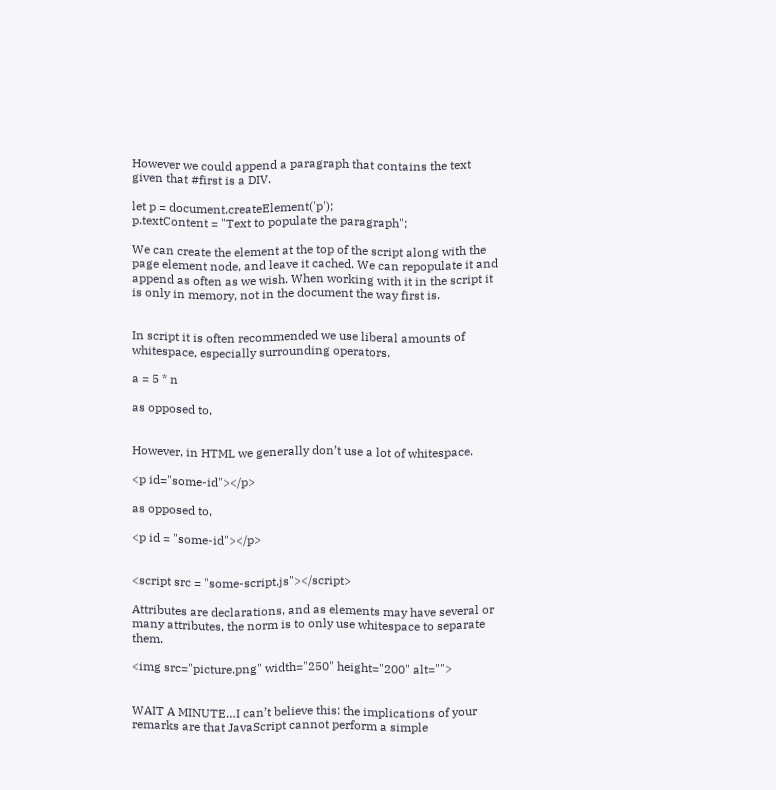However we could append a paragraph that contains the text given that #first is a DIV.

let p = document.createElement('p');
p.textContent = "Text to populate the paragraph";

We can create the element at the top of the script along with the page element node, and leave it cached. We can repopulate it and append as often as we wish. When working with it in the script it is only in memory, not in the document the way first is.


In script it is often recommended we use liberal amounts of whitespace, especially surrounding operators.

a = 5 * n

as opposed to,


However, in HTML we generally don’t use a lot of whitespace.

<p id="some-id"></p>

as opposed to,

<p id = "some-id"></p>


<script src = "some-script.js"></script>

Attributes are declarations, and as elements may have several or many attributes, the norm is to only use whitespace to separate them.

<img src="picture.png" width="250" height="200" alt="">


WAIT A MINUTE…I can’t believe this: the implications of your remarks are that JavaScript cannot perform a simple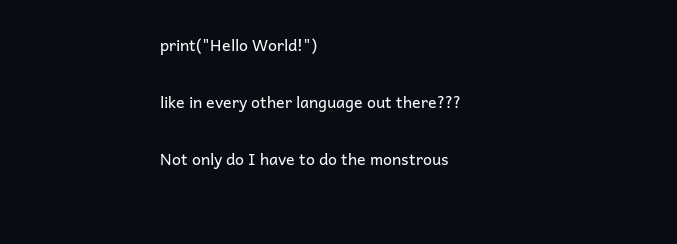print("Hello World!")

like in every other language out there???

Not only do I have to do the monstrous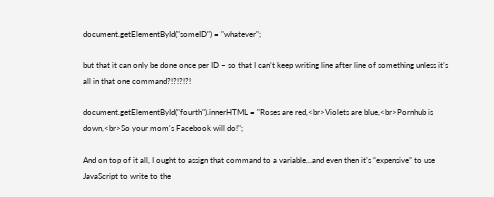document.getElementById("someID") = "whatever";

but that it can only be done once per ID – so that I can’t keep writing line after line of something unless it’s all in that one command?!?!?!?!

document.getElementById("fourth").innerHTML = "Roses are red,<br>Violets are blue,<br>Pornhub is down,<br>So your mom's Facebook will do!";

And on top of it all, I ought to assign that command to a variable…and even then it’s “expensive” to use JavaScript to write to the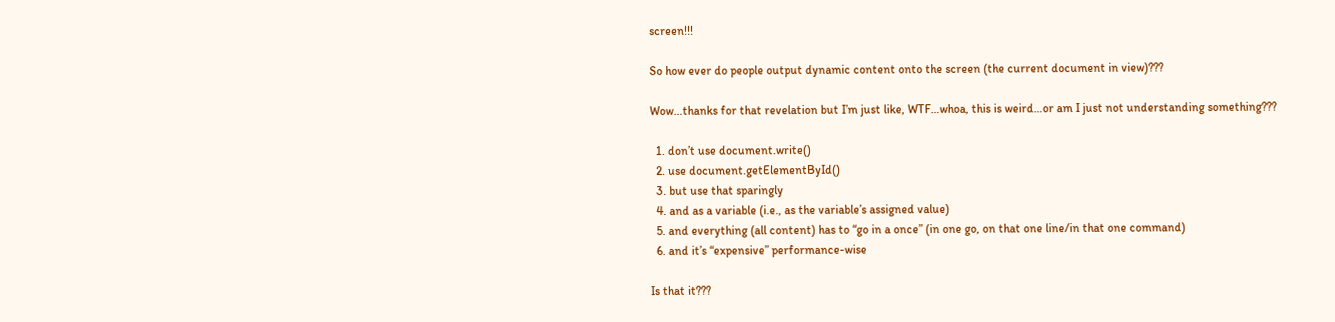screen!!!

So how ever do people output dynamic content onto the screen (the current document in view)???

Wow…thanks for that revelation but I’m just like, WTF…whoa, this is weird…or am I just not understanding something???

  1. don’t use document.write()
  2. use document.getElementById()
  3. but use that sparingly
  4. and as a variable (i.e., as the variable’s assigned value)
  5. and everything (all content) has to “go in a once” (in one go, on that one line/in that one command)
  6. and it’s “expensive” performance-wise

Is that it???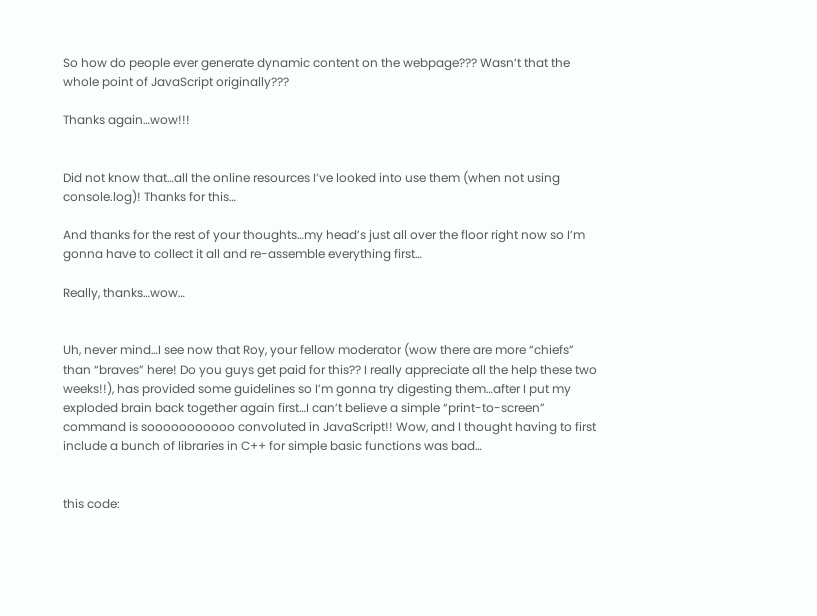So how do people ever generate dynamic content on the webpage??? Wasn’t that the whole point of JavaScript originally???

Thanks again…wow!!!


Did not know that…all the online resources I’ve looked into use them (when not using console.log)! Thanks for this…

And thanks for the rest of your thoughts…my head’s just all over the floor right now so I’m gonna have to collect it all and re-assemble everything first…

Really, thanks…wow…


Uh, never mind…I see now that Roy, your fellow moderator (wow there are more “chiefs” than “braves” here! Do you guys get paid for this?? I really appreciate all the help these two weeks!!), has provided some guidelines so I’m gonna try digesting them…after I put my exploded brain back together again first…I can’t believe a simple “print-to-screen” command is sooooooooooo convoluted in JavaScript!! Wow, and I thought having to first include a bunch of libraries in C++ for simple basic functions was bad…


this code: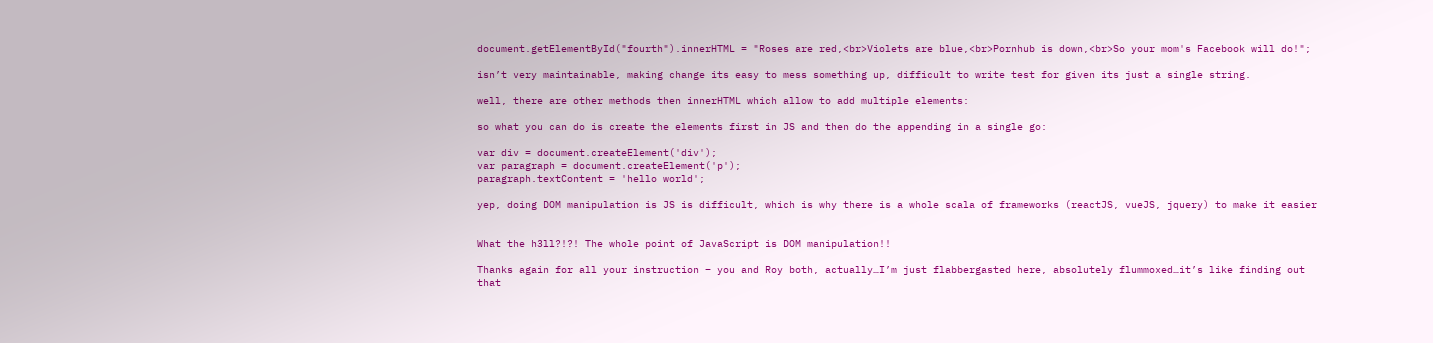document.getElementById("fourth").innerHTML = "Roses are red,<br>Violets are blue,<br>Pornhub is down,<br>So your mom's Facebook will do!";

isn’t very maintainable, making change its easy to mess something up, difficult to write test for given its just a single string.

well, there are other methods then innerHTML which allow to add multiple elements:

so what you can do is create the elements first in JS and then do the appending in a single go:

var div = document.createElement('div');
var paragraph = document.createElement('p');
paragraph.textContent = 'hello world';

yep, doing DOM manipulation is JS is difficult, which is why there is a whole scala of frameworks (reactJS, vueJS, jquery) to make it easier


What the h3ll?!?! The whole point of JavaScript is DOM manipulation!!

Thanks again for all your instruction – you and Roy both, actually…I’m just flabbergasted here, absolutely flummoxed…it’s like finding out that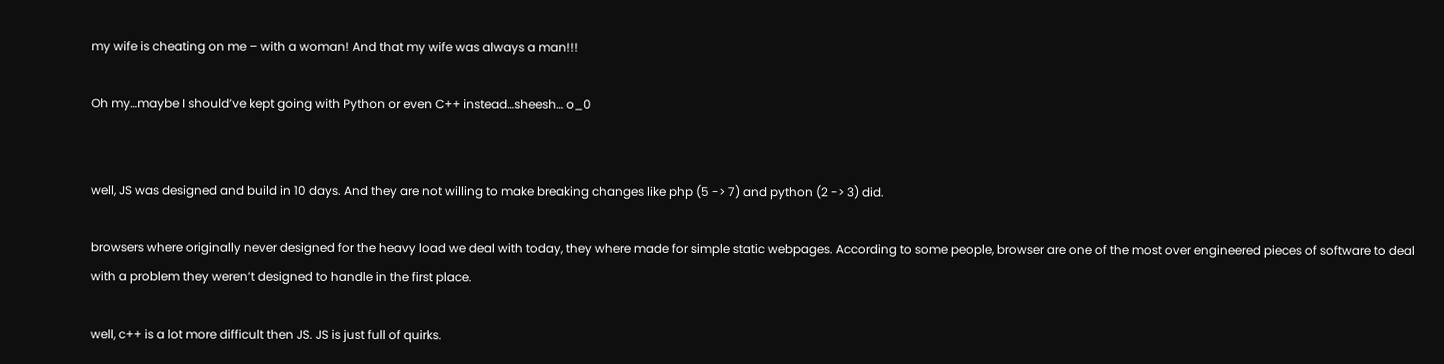my wife is cheating on me – with a woman! And that my wife was always a man!!!

Oh my…maybe I should’ve kept going with Python or even C++ instead…sheesh… o_0


well, JS was designed and build in 10 days. And they are not willing to make breaking changes like php (5 -> 7) and python (2 -> 3) did.

browsers where originally never designed for the heavy load we deal with today, they where made for simple static webpages. According to some people, browser are one of the most over engineered pieces of software to deal with a problem they weren’t designed to handle in the first place.

well, c++ is a lot more difficult then JS. JS is just full of quirks.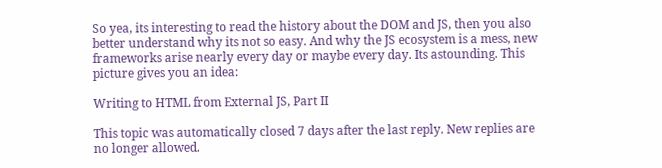So yea, its interesting to read the history about the DOM and JS, then you also better understand why its not so easy. And why the JS ecosystem is a mess, new frameworks arise nearly every day or maybe every day. Its astounding. This picture gives you an idea:

Writing to HTML from External JS, Part II

This topic was automatically closed 7 days after the last reply. New replies are no longer allowed.